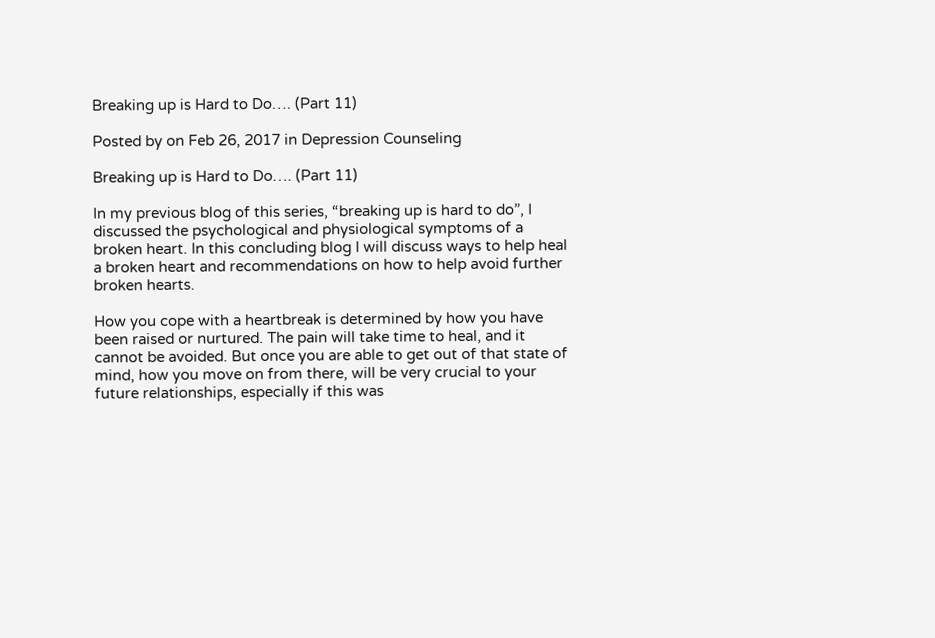Breaking up is Hard to Do…. (Part 11)

Posted by on Feb 26, 2017 in Depression Counseling

Breaking up is Hard to Do…. (Part 11)

In my previous blog of this series, “breaking up is hard to do”, I discussed the psychological and physiological symptoms of a broken heart. In this concluding blog I will discuss ways to help heal a broken heart and recommendations on how to help avoid further broken hearts.

How you cope with a heartbreak is determined by how you have been raised or nurtured. The pain will take time to heal, and it cannot be avoided. But once you are able to get out of that state of mind, how you move on from there, will be very crucial to your future relationships, especially if this was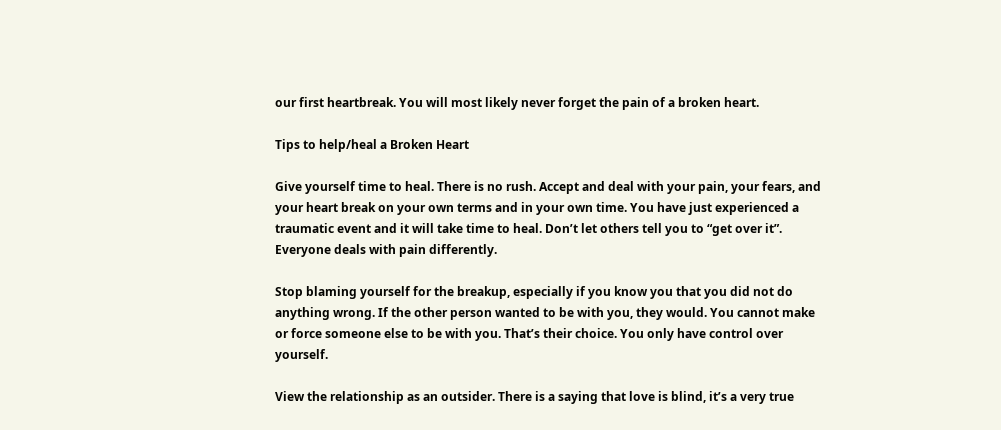our first heartbreak. You will most likely never forget the pain of a broken heart.

Tips to help/heal a Broken Heart

Give yourself time to heal. There is no rush. Accept and deal with your pain, your fears, and your heart break on your own terms and in your own time. You have just experienced a traumatic event and it will take time to heal. Don’t let others tell you to “get over it”. Everyone deals with pain differently.

Stop blaming yourself for the breakup, especially if you know you that you did not do anything wrong. If the other person wanted to be with you, they would. You cannot make or force someone else to be with you. That’s their choice. You only have control over yourself.

View the relationship as an outsider. There is a saying that love is blind, it’s a very true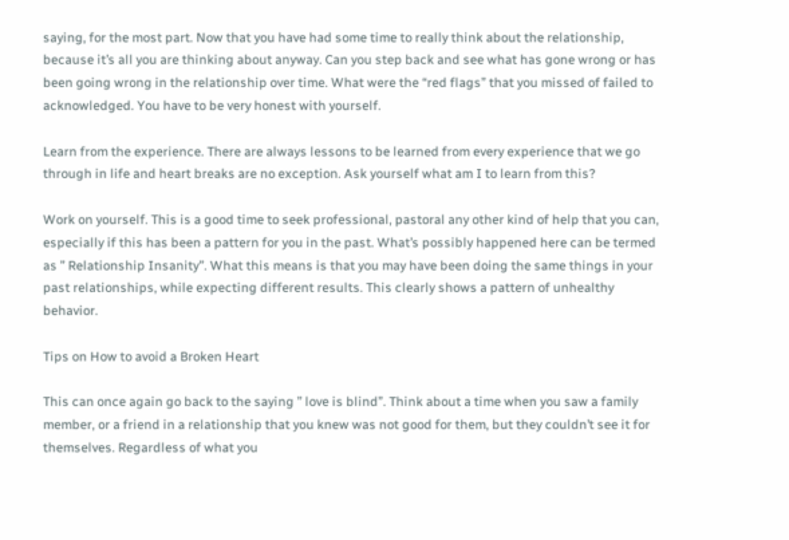saying, for the most part. Now that you have had some time to really think about the relationship, because it’s all you are thinking about anyway. Can you step back and see what has gone wrong or has been going wrong in the relationship over time. What were the “red flags” that you missed of failed to acknowledged. You have to be very honest with yourself.

Learn from the experience. There are always lessons to be learned from every experience that we go through in life and heart breaks are no exception. Ask yourself what am I to learn from this?

Work on yourself. This is a good time to seek professional, pastoral any other kind of help that you can, especially if this has been a pattern for you in the past. What’s possibly happened here can be termed as ” Relationship Insanity”. What this means is that you may have been doing the same things in your past relationships, while expecting different results. This clearly shows a pattern of unhealthy behavior.

Tips on How to avoid a Broken Heart

This can once again go back to the saying ” love is blind”. Think about a time when you saw a family member, or a friend in a relationship that you knew was not good for them, but they couldn’t see it for themselves. Regardless of what you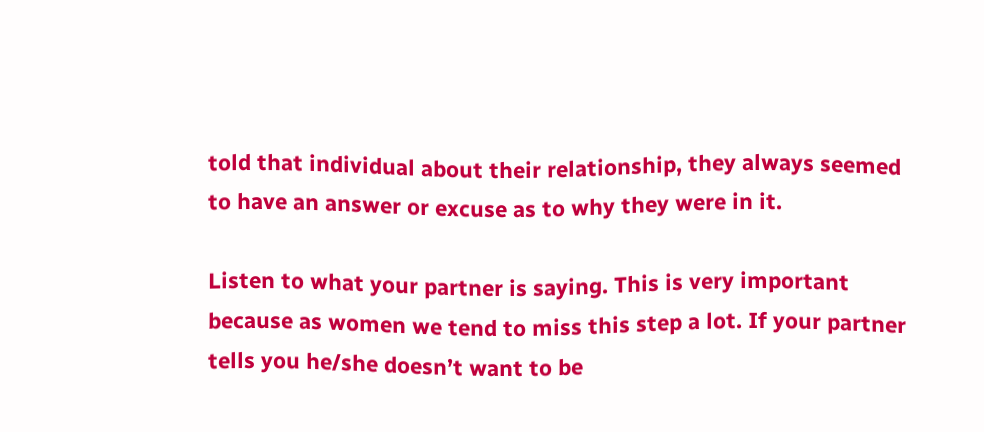told that individual about their relationship, they always seemed to have an answer or excuse as to why they were in it.

Listen to what your partner is saying. This is very important because as women we tend to miss this step a lot. If your partner tells you he/she doesn’t want to be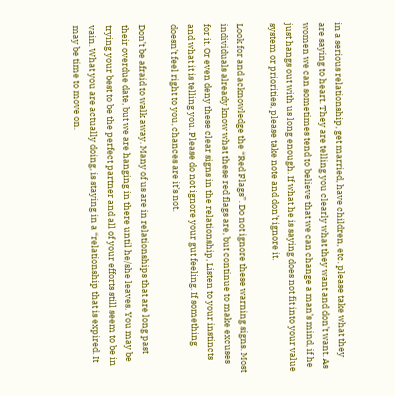in a serious relationship, get married, have children, etc. please take what they are saying to heart. They are telling you clearly what they want and don’t want. As women we can sometimes tend to believe that we can change a man’s mind, if he just hangs out with us long enough. If what he is saying does not fit into your value system or priorities, please take note and don’t ignore it.

Look for and acknowledge the “Red Flags”. Do not ignore these warning signs. Most individuals already know what these red flags are, but continue to make excuses for it. Or even deny these clear signs in the relationship, Listen to your instincts and what it is telling you. Please do not ignore your gut feeling. If something doesn’t feel right to you, chances are it’s not.

Don’t be afraid to walk away. Many of us are in relationships that are long past their overdue date, but we are hanging in there until he/she leaves. You may be trying your best to be the perfect partner and all of your efforts still seem to be in vain. What you are actually doing, is staying in a “relationship that is expired. It may be time to move on.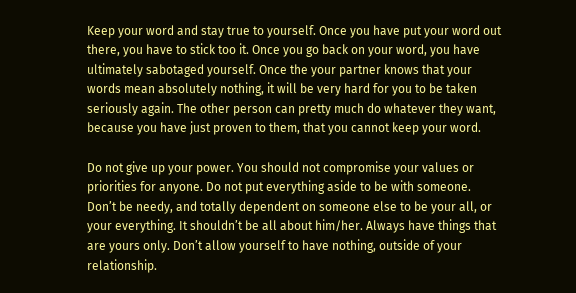Keep your word and stay true to yourself. Once you have put your word out there, you have to stick too it. Once you go back on your word, you have ultimately sabotaged yourself. Once the your partner knows that your words mean absolutely nothing, it will be very hard for you to be taken seriously again. The other person can pretty much do whatever they want, because you have just proven to them, that you cannot keep your word.

Do not give up your power. You should not compromise your values or priorities for anyone. Do not put everything aside to be with someone. Don’t be needy, and totally dependent on someone else to be your all, or your everything. It shouldn’t be all about him/her. Always have things that are yours only. Don’t allow yourself to have nothing, outside of your relationship.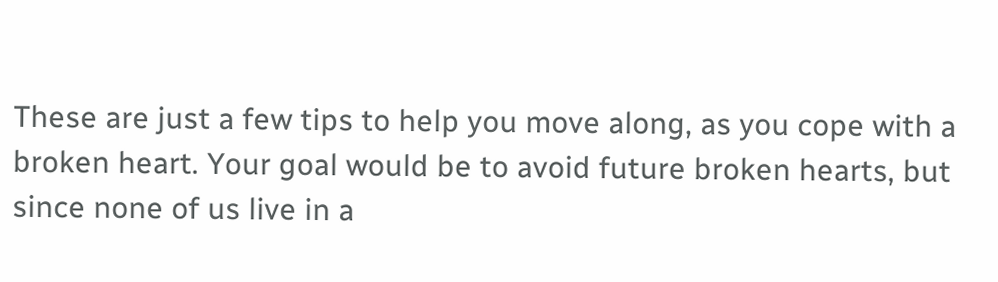These are just a few tips to help you move along, as you cope with a broken heart. Your goal would be to avoid future broken hearts, but since none of us live in a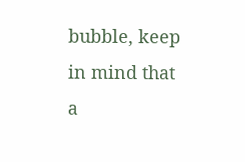bubble, keep in mind that a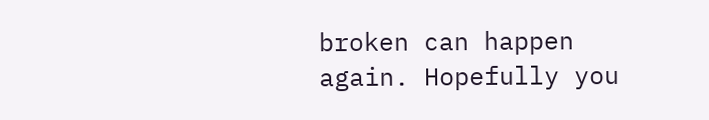broken can happen again. Hopefully you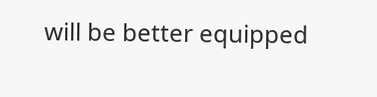will be better equipped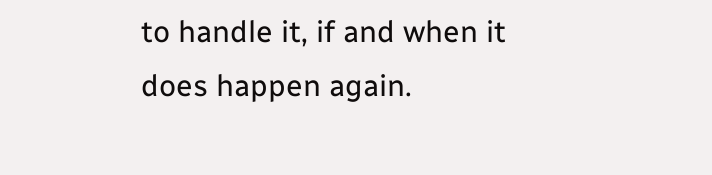to handle it, if and when it does happen again.